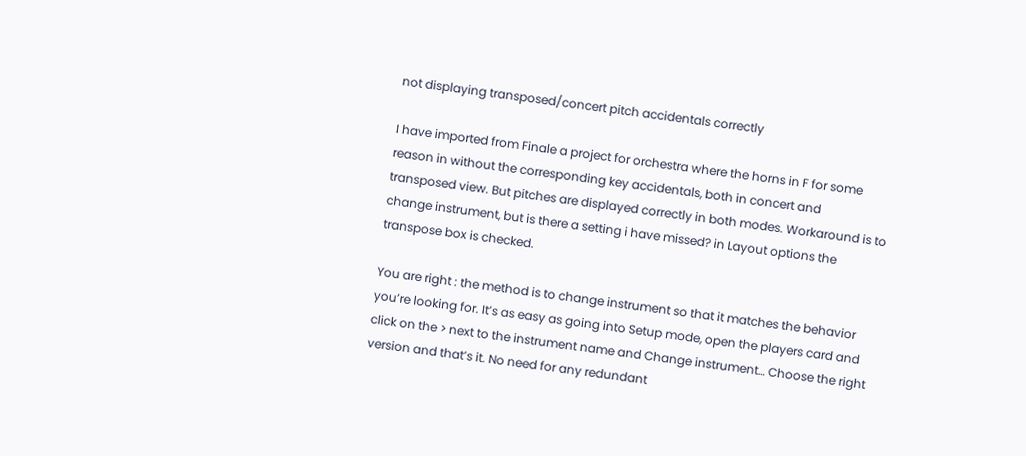not displaying transposed/concert pitch accidentals correctly

I have imported from Finale a project for orchestra where the horns in F for some reason in without the corresponding key accidentals, both in concert and transposed view. But pitches are displayed correctly in both modes. Workaround is to change instrument, but is there a setting i have missed? in Layout options the transpose box is checked.

You are right : the method is to change instrument so that it matches the behavior you’re looking for. It’s as easy as going into Setup mode, open the players card and click on the > next to the instrument name and Change instrument… Choose the right version and that’s it. No need for any redundant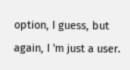option, I guess, but again, I 'm just a user.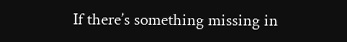If there’s something missing in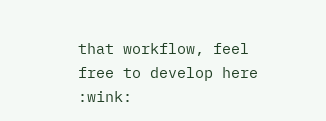that workflow, feel free to develop here :wink: